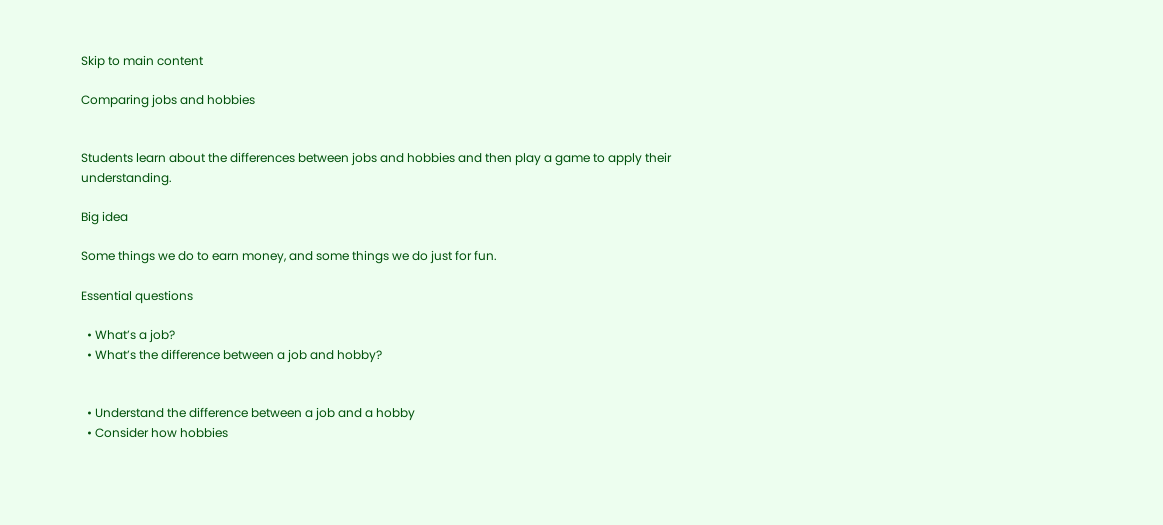Skip to main content

Comparing jobs and hobbies


Students learn about the differences between jobs and hobbies and then play a game to apply their understanding.

Big idea

Some things we do to earn money, and some things we do just for fun.

Essential questions

  • What’s a job?
  • What’s the difference between a job and hobby?


  • Understand the difference between a job and a hobby
  • Consider how hobbies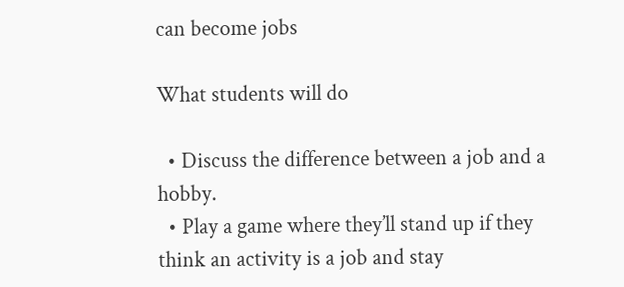can become jobs

What students will do

  • Discuss the difference between a job and a hobby.
  • Play a game where they’ll stand up if they think an activity is a job and stay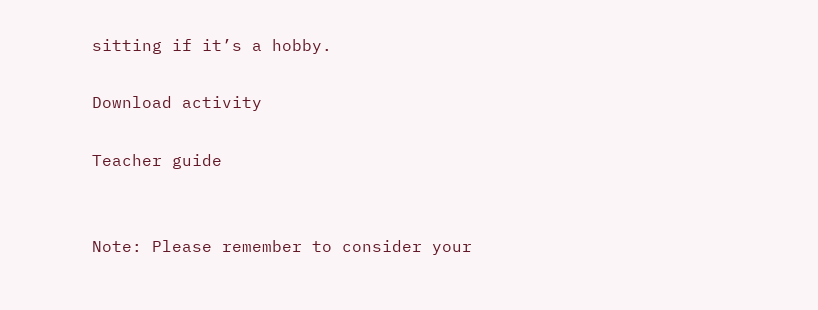sitting if it’s a hobby.

Download activity

Teacher guide


Note: Please remember to consider your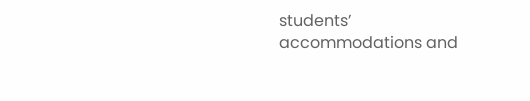students’ accommodations and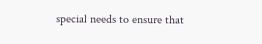special needs to ensure that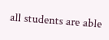all students are able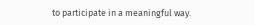to participate in a meaningful way.